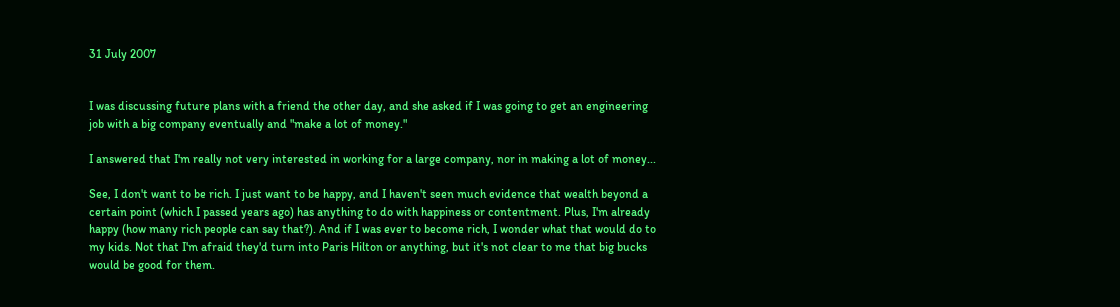31 July 2007


I was discussing future plans with a friend the other day, and she asked if I was going to get an engineering job with a big company eventually and "make a lot of money."

I answered that I'm really not very interested in working for a large company, nor in making a lot of money...

See, I don't want to be rich. I just want to be happy, and I haven't seen much evidence that wealth beyond a certain point (which I passed years ago) has anything to do with happiness or contentment. Plus, I'm already happy (how many rich people can say that?). And if I was ever to become rich, I wonder what that would do to my kids. Not that I'm afraid they'd turn into Paris Hilton or anything, but it's not clear to me that big bucks would be good for them.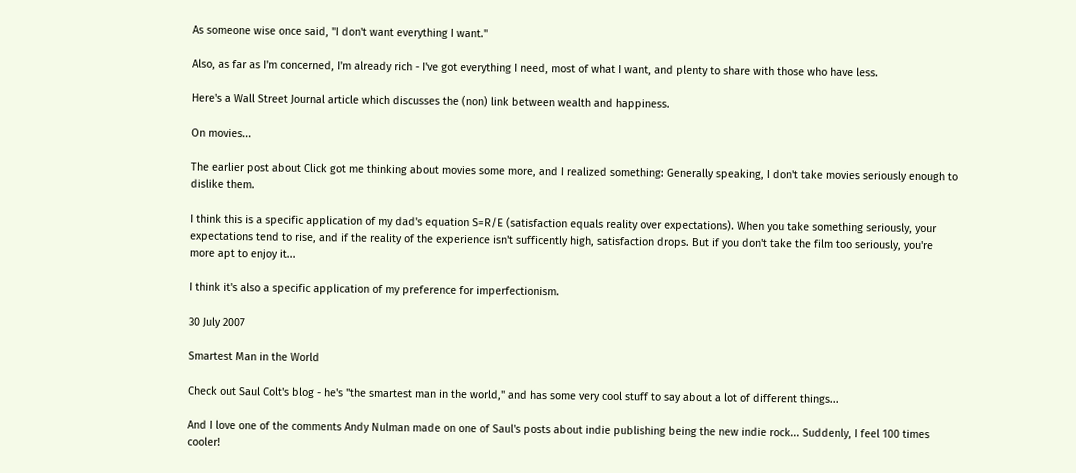As someone wise once said, "I don't want everything I want."

Also, as far as I'm concerned, I'm already rich - I've got everything I need, most of what I want, and plenty to share with those who have less.

Here's a Wall Street Journal article which discusses the (non) link between wealth and happiness.

On movies...

The earlier post about Click got me thinking about movies some more, and I realized something: Generally speaking, I don't take movies seriously enough to dislike them.

I think this is a specific application of my dad's equation S=R/E (satisfaction equals reality over expectations). When you take something seriously, your expectations tend to rise, and if the reality of the experience isn't sufficently high, satisfaction drops. But if you don't take the film too seriously, you're more apt to enjoy it...

I think it's also a specific application of my preference for imperfectionism.

30 July 2007

Smartest Man in the World

Check out Saul Colt's blog - he's "the smartest man in the world," and has some very cool stuff to say about a lot of different things...

And I love one of the comments Andy Nulman made on one of Saul's posts about indie publishing being the new indie rock... Suddenly, I feel 100 times cooler!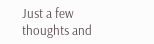Just a few thoughts and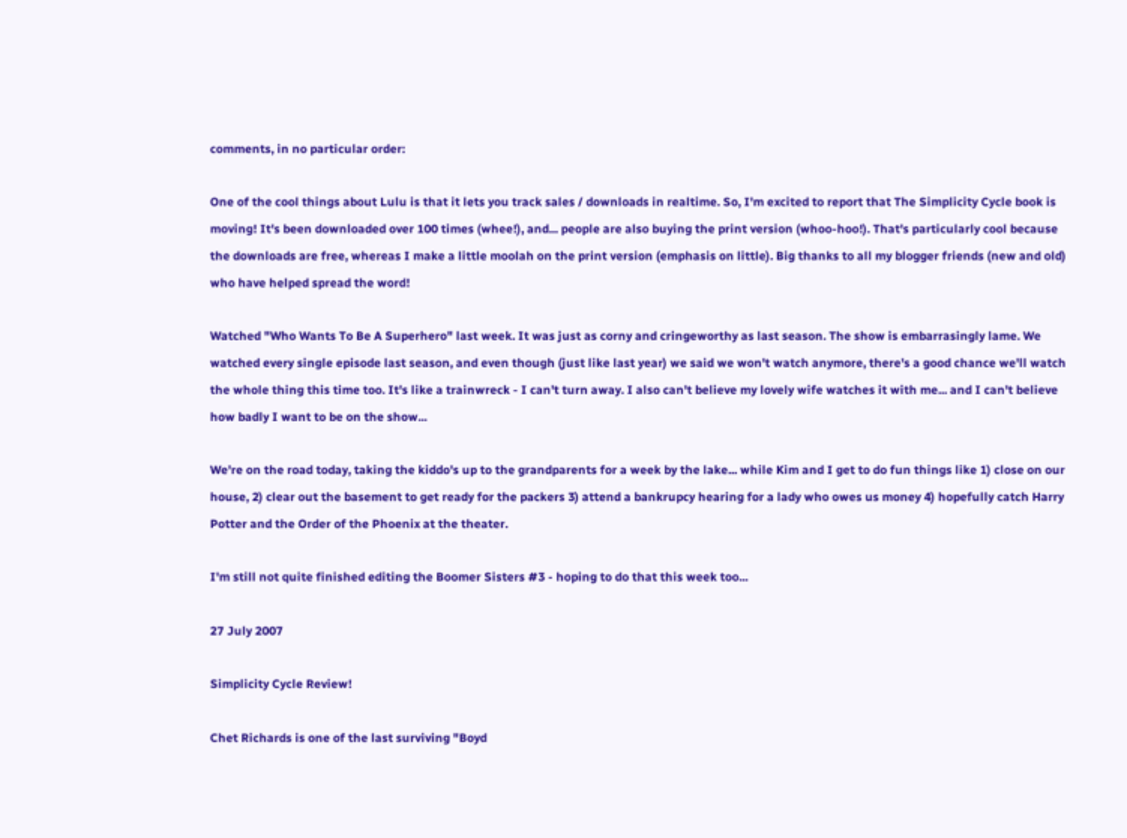comments, in no particular order:

One of the cool things about Lulu is that it lets you track sales / downloads in realtime. So, I'm excited to report that The Simplicity Cycle book is moving! It's been downloaded over 100 times (whee!), and... people are also buying the print version (whoo-hoo!). That's particularly cool because the downloads are free, whereas I make a little moolah on the print version (emphasis on little). Big thanks to all my blogger friends (new and old) who have helped spread the word!

Watched "Who Wants To Be A Superhero" last week. It was just as corny and cringeworthy as last season. The show is embarrasingly lame. We watched every single episode last season, and even though (just like last year) we said we won't watch anymore, there's a good chance we'll watch the whole thing this time too. It's like a trainwreck - I can't turn away. I also can't believe my lovely wife watches it with me... and I can't believe how badly I want to be on the show...

We're on the road today, taking the kiddo's up to the grandparents for a week by the lake... while Kim and I get to do fun things like 1) close on our house, 2) clear out the basement to get ready for the packers 3) attend a bankrupcy hearing for a lady who owes us money 4) hopefully catch Harry Potter and the Order of the Phoenix at the theater.

I'm still not quite finished editing the Boomer Sisters #3 - hoping to do that this week too...

27 July 2007

Simplicity Cycle Review!

Chet Richards is one of the last surviving "Boyd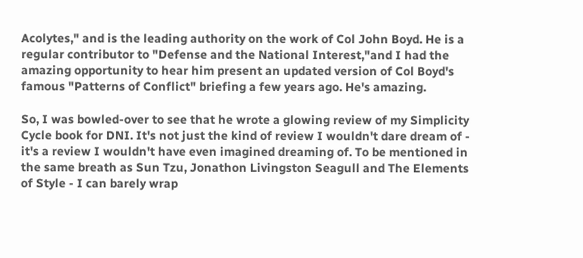Acolytes," and is the leading authority on the work of Col John Boyd. He is a regular contributor to "Defense and the National Interest,"and I had the amazing opportunity to hear him present an updated version of Col Boyd's famous "Patterns of Conflict" briefing a few years ago. He's amazing.

So, I was bowled-over to see that he wrote a glowing review of my Simplicity Cycle book for DNI. It's not just the kind of review I wouldn't dare dream of - it's a review I wouldn't have even imagined dreaming of. To be mentioned in the same breath as Sun Tzu, Jonathon Livingston Seagull and The Elements of Style - I can barely wrap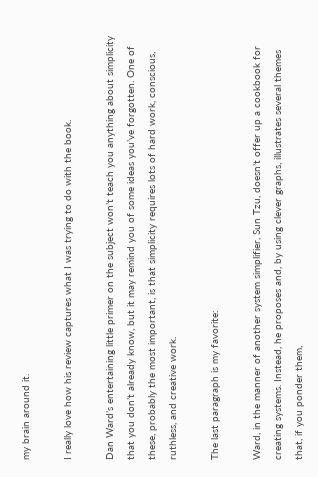my brain around it.

I really love how his review captures what I was trying to do with the book.

Dan Ward’s entertaining little primer on the subject won’t teach you anything about simplicity that you don’t already know, but it may remind you of some ideas you’ve forgotten. One of these, probably the most important, is that simplicity requires lots of hard work, conscious, ruthless, and creative work.

The last paragraph is my favorite:

Ward, in the manner of another system simplifier, Sun Tzu, doesn’t offer up a cookbook for creating systems. Instead, he proposes and, by using clever graphs, illustrates several themes that, if you ponder them,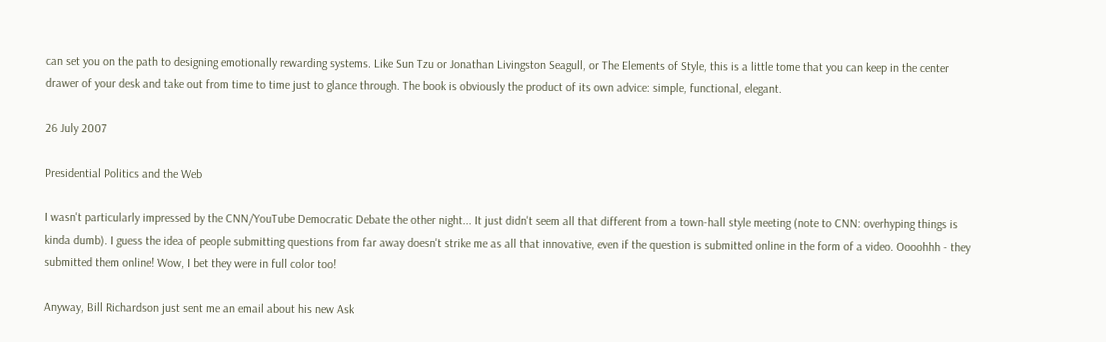can set you on the path to designing emotionally rewarding systems. Like Sun Tzu or Jonathan Livingston Seagull, or The Elements of Style, this is a little tome that you can keep in the center drawer of your desk and take out from time to time just to glance through. The book is obviously the product of its own advice: simple, functional, elegant.

26 July 2007

Presidential Politics and the Web

I wasn't particularly impressed by the CNN/YouTube Democratic Debate the other night... It just didn't seem all that different from a town-hall style meeting (note to CNN: overhyping things is kinda dumb). I guess the idea of people submitting questions from far away doesn't strike me as all that innovative, even if the question is submitted online in the form of a video. Oooohhh - they submitted them online! Wow, I bet they were in full color too!

Anyway, Bill Richardson just sent me an email about his new Ask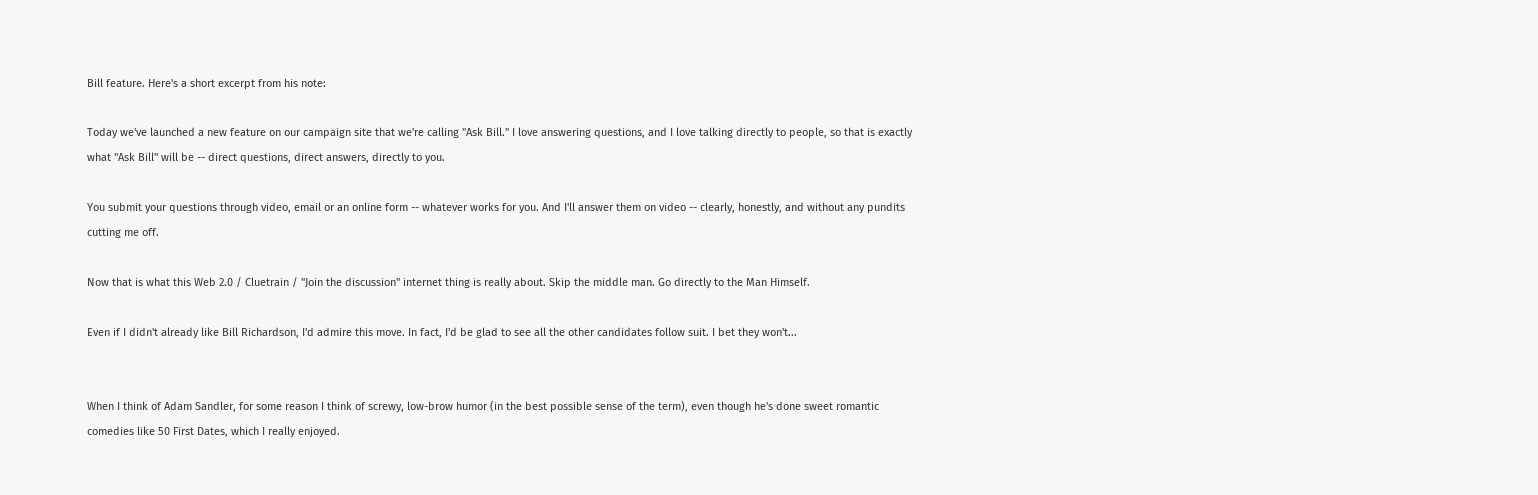Bill feature. Here's a short excerpt from his note:

Today we've launched a new feature on our campaign site that we're calling "Ask Bill." I love answering questions, and I love talking directly to people, so that is exactly what "Ask Bill" will be -- direct questions, direct answers, directly to you.

You submit your questions through video, email or an online form -- whatever works for you. And I'll answer them on video -- clearly, honestly, and without any pundits cutting me off.

Now that is what this Web 2.0 / Cluetrain / "Join the discussion" internet thing is really about. Skip the middle man. Go directly to the Man Himself.

Even if I didn't already like Bill Richardson, I'd admire this move. In fact, I'd be glad to see all the other candidates follow suit. I bet they won't...


When I think of Adam Sandler, for some reason I think of screwy, low-brow humor (in the best possible sense of the term), even though he's done sweet romantic comedies like 50 First Dates, which I really enjoyed.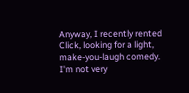Anyway, I recently rented Click, looking for a light, make-you-laugh comedy. I'm not very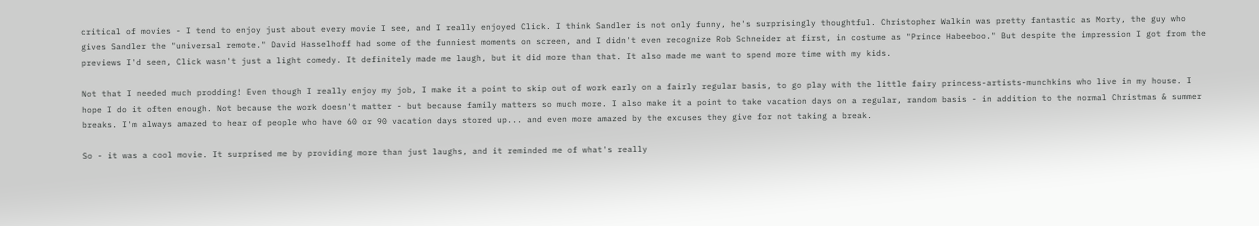critical of movies - I tend to enjoy just about every movie I see, and I really enjoyed Click. I think Sandler is not only funny, he's surprisingly thoughtful. Christopher Walkin was pretty fantastic as Morty, the guy who gives Sandler the "universal remote." David Hasselhoff had some of the funniest moments on screen, and I didn't even recognize Rob Schneider at first, in costume as "Prince Habeeboo." But despite the impression I got from the previews I'd seen, Click wasn't just a light comedy. It definitely made me laugh, but it did more than that. It also made me want to spend more time with my kids.

Not that I needed much prodding! Even though I really enjoy my job, I make it a point to skip out of work early on a fairly regular basis, to go play with the little fairy princess-artists-munchkins who live in my house. I hope I do it often enough. Not because the work doesn't matter - but because family matters so much more. I also make it a point to take vacation days on a regular, random basis - in addition to the normal Christmas & summer breaks. I'm always amazed to hear of people who have 60 or 90 vacation days stored up... and even more amazed by the excuses they give for not taking a break.

So - it was a cool movie. It surprised me by providing more than just laughs, and it reminded me of what's really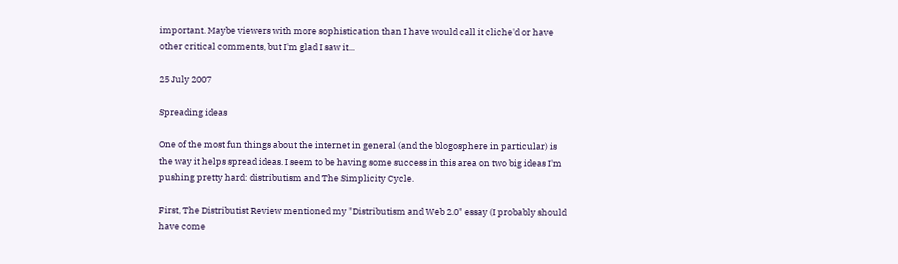important. Maybe viewers with more sophistication than I have would call it cliche'd or have other critical comments, but I'm glad I saw it...

25 July 2007

Spreading ideas

One of the most fun things about the internet in general (and the blogosphere in particular) is the way it helps spread ideas. I seem to be having some success in this area on two big ideas I'm pushing pretty hard: distributism and The Simplicity Cycle.

First, The Distributist Review mentioned my "Distributism and Web 2.0" essay (I probably should have come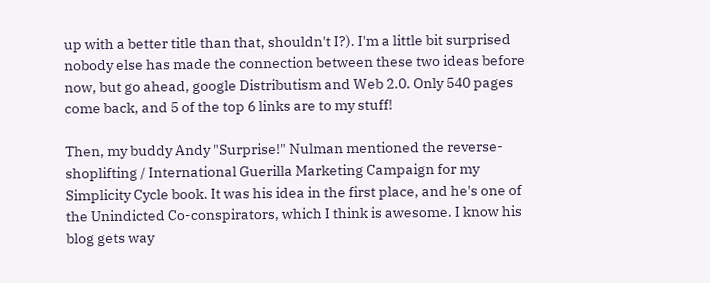up with a better title than that, shouldn't I?). I'm a little bit surprised nobody else has made the connection between these two ideas before now, but go ahead, google Distributism and Web 2.0. Only 540 pages come back, and 5 of the top 6 links are to my stuff!

Then, my buddy Andy "Surprise!" Nulman mentioned the reverse-shoplifting / International Guerilla Marketing Campaign for my Simplicity Cycle book. It was his idea in the first place, and he's one of the Unindicted Co-conspirators, which I think is awesome. I know his blog gets way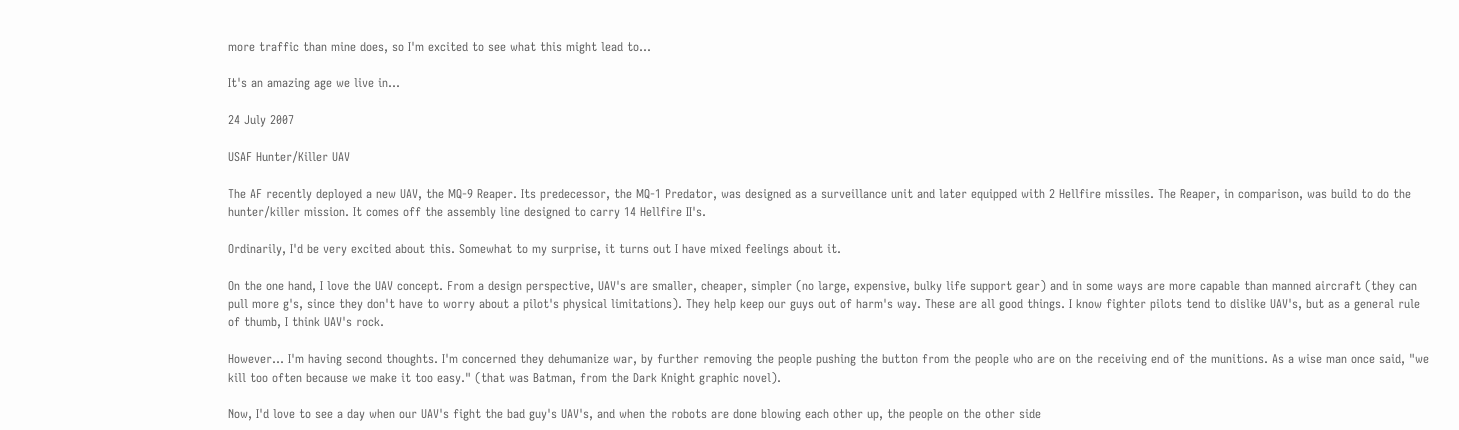more traffic than mine does, so I'm excited to see what this might lead to...

It's an amazing age we live in...

24 July 2007

USAF Hunter/Killer UAV

The AF recently deployed a new UAV, the MQ-9 Reaper. Its predecessor, the MQ-1 Predator, was designed as a surveillance unit and later equipped with 2 Hellfire missiles. The Reaper, in comparison, was build to do the hunter/killer mission. It comes off the assembly line designed to carry 14 Hellfire II's.

Ordinarily, I'd be very excited about this. Somewhat to my surprise, it turns out I have mixed feelings about it.

On the one hand, I love the UAV concept. From a design perspective, UAV's are smaller, cheaper, simpler (no large, expensive, bulky life support gear) and in some ways are more capable than manned aircraft (they can pull more g's, since they don't have to worry about a pilot's physical limitations). They help keep our guys out of harm's way. These are all good things. I know fighter pilots tend to dislike UAV's, but as a general rule of thumb, I think UAV's rock.

However... I'm having second thoughts. I'm concerned they dehumanize war, by further removing the people pushing the button from the people who are on the receiving end of the munitions. As a wise man once said, "we kill too often because we make it too easy." (that was Batman, from the Dark Knight graphic novel).

Now, I'd love to see a day when our UAV's fight the bad guy's UAV's, and when the robots are done blowing each other up, the people on the other side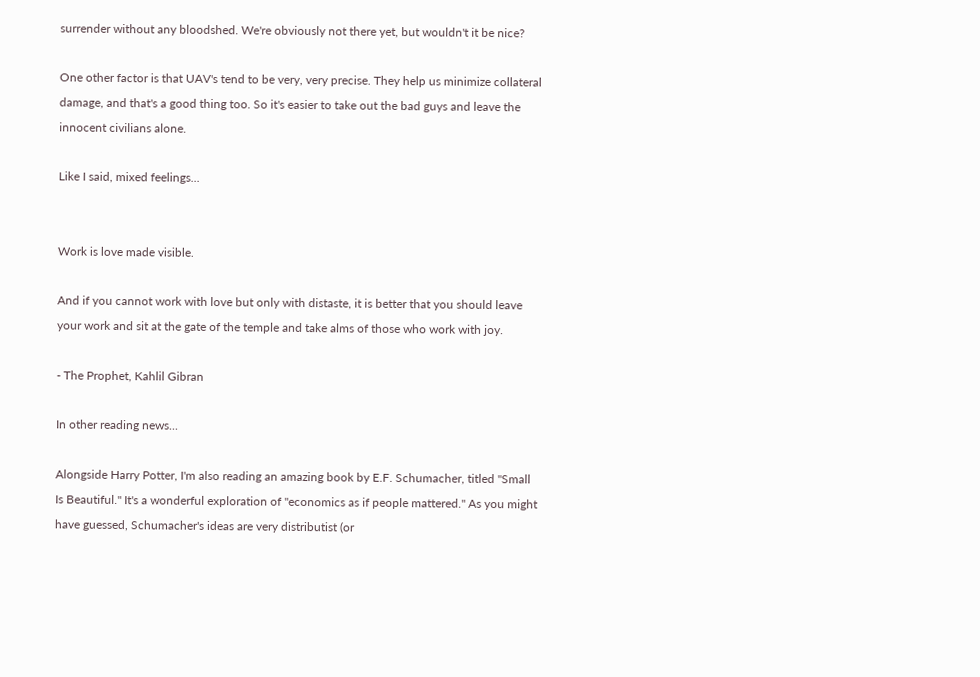surrender without any bloodshed. We're obviously not there yet, but wouldn't it be nice?

One other factor is that UAV's tend to be very, very precise. They help us minimize collateral damage, and that's a good thing too. So it's easier to take out the bad guys and leave the innocent civilians alone.

Like I said, mixed feelings...


Work is love made visible.

And if you cannot work with love but only with distaste, it is better that you should leave your work and sit at the gate of the temple and take alms of those who work with joy.

- The Prophet, Kahlil Gibran

In other reading news...

Alongside Harry Potter, I'm also reading an amazing book by E.F. Schumacher, titled "Small Is Beautiful." It's a wonderful exploration of "economics as if people mattered." As you might have guessed, Schumacher's ideas are very distributist (or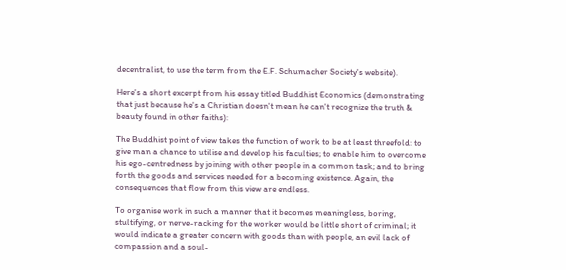decentralist, to use the term from the E.F. Schumacher Society's website).

Here's a short excerpt from his essay titled Buddhist Economics (demonstrating that just because he's a Christian doesn't mean he can't recognize the truth & beauty found in other faiths):

The Buddhist point of view takes the function of work to be at least threefold: to give man a chance to utilise and develop his faculties; to enable him to overcome his ego-centredness by joining with other people in a common task; and to bring forth the goods and services needed for a becoming existence. Again, the consequences that flow from this view are endless.

To organise work in such a manner that it becomes meaningless, boring, stultifying, or nerve-racking for the worker would be little short of criminal; it would indicate a greater concern with goods than with people, an evil lack of compassion and a soul-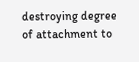destroying degree of attachment to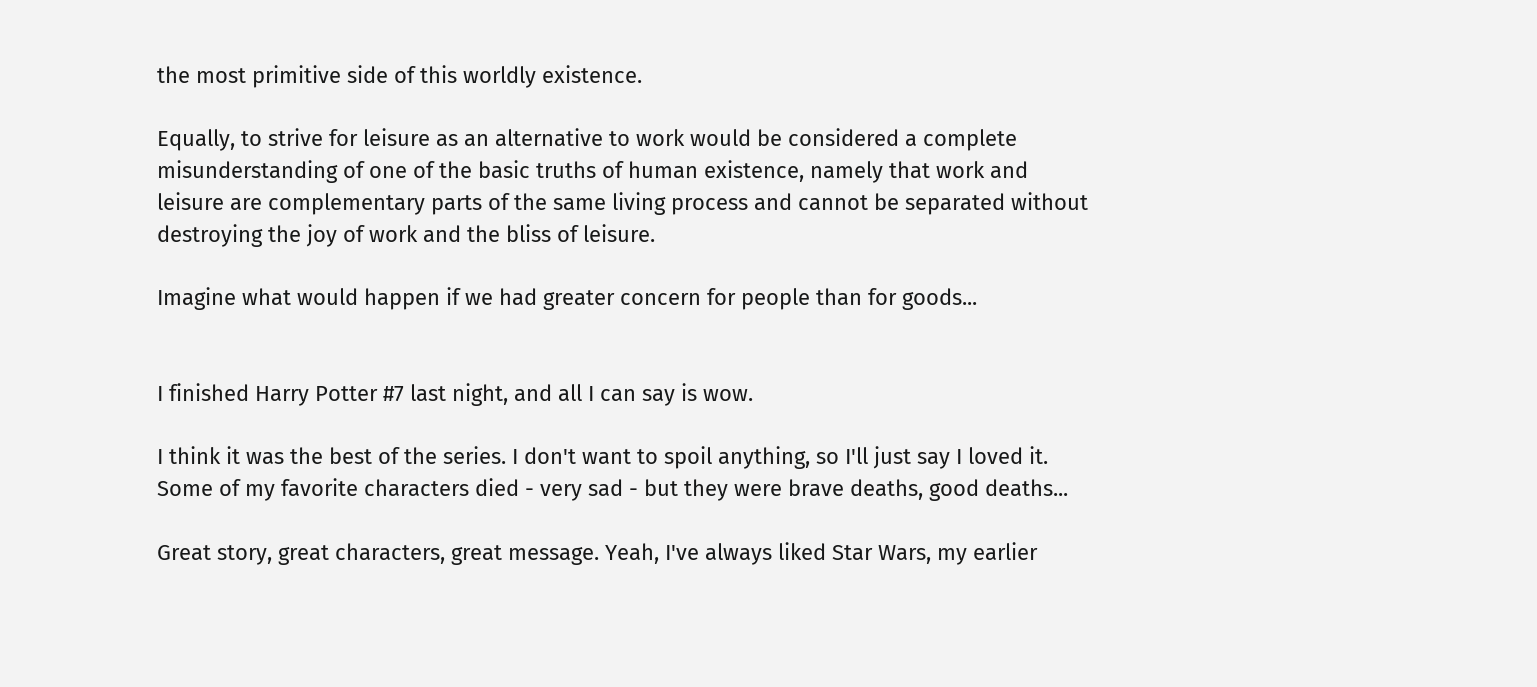the most primitive side of this worldly existence.

Equally, to strive for leisure as an alternative to work would be considered a complete misunderstanding of one of the basic truths of human existence, namely that work and leisure are complementary parts of the same living process and cannot be separated without destroying the joy of work and the bliss of leisure.

Imagine what would happen if we had greater concern for people than for goods...


I finished Harry Potter #7 last night, and all I can say is wow.

I think it was the best of the series. I don't want to spoil anything, so I'll just say I loved it. Some of my favorite characters died - very sad - but they were brave deaths, good deaths...

Great story, great characters, great message. Yeah, I've always liked Star Wars, my earlier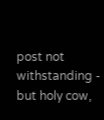post not withstanding - but holy cow,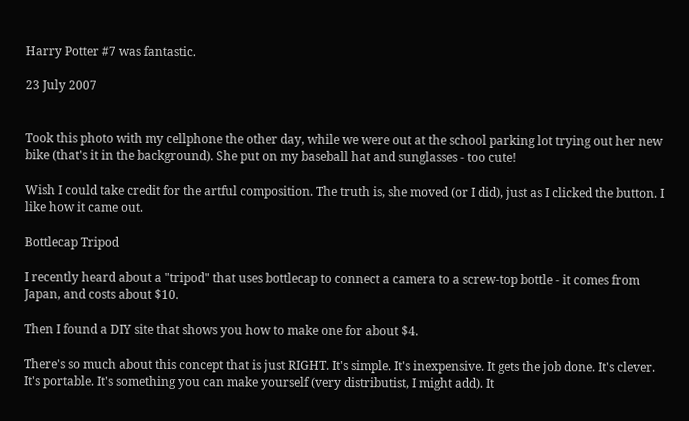Harry Potter #7 was fantastic.

23 July 2007


Took this photo with my cellphone the other day, while we were out at the school parking lot trying out her new bike (that's it in the background). She put on my baseball hat and sunglasses - too cute!

Wish I could take credit for the artful composition. The truth is, she moved (or I did), just as I clicked the button. I like how it came out.

Bottlecap Tripod

I recently heard about a "tripod" that uses bottlecap to connect a camera to a screw-top bottle - it comes from Japan, and costs about $10.

Then I found a DIY site that shows you how to make one for about $4.

There's so much about this concept that is just RIGHT. It's simple. It's inexpensive. It gets the job done. It's clever. It's portable. It's something you can make yourself (very distributist, I might add). It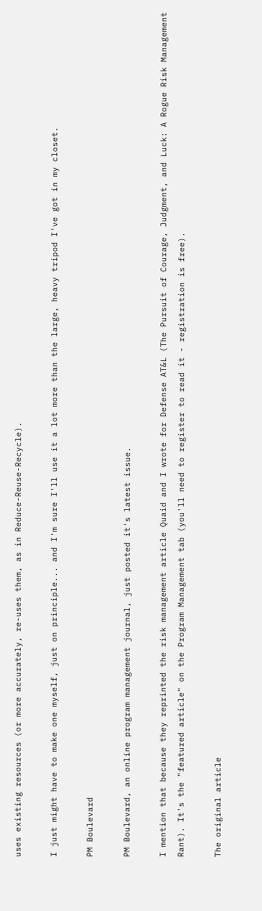uses existing resources (or more accurately, re-uses them, as in Reduce-Reuse-Recycle).

I just might have to make one myself, just on principle... and I'm sure I'll use it a lot more than the large, heavy tripod I've got in my closet.

PM Boulevard

PM Boulevard, an online program management journal, just posted it's latest issue.

I mention that because they reprinted the risk management article Quaid and I wrote for Defense AT&L (The Pursuit of Courage, Judgment, and Luck: A Rogue Risk Management Rant). It's the "featured article" on the Program Management tab (you'll need to register to read it - registration is free).

The original article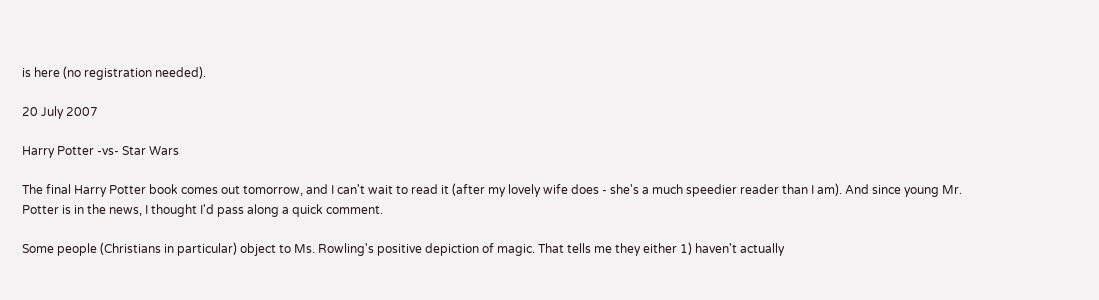is here (no registration needed).

20 July 2007

Harry Potter -vs- Star Wars

The final Harry Potter book comes out tomorrow, and I can't wait to read it (after my lovely wife does - she's a much speedier reader than I am). And since young Mr. Potter is in the news, I thought I'd pass along a quick comment.

Some people (Christians in particular) object to Ms. Rowling's positive depiction of magic. That tells me they either 1) haven't actually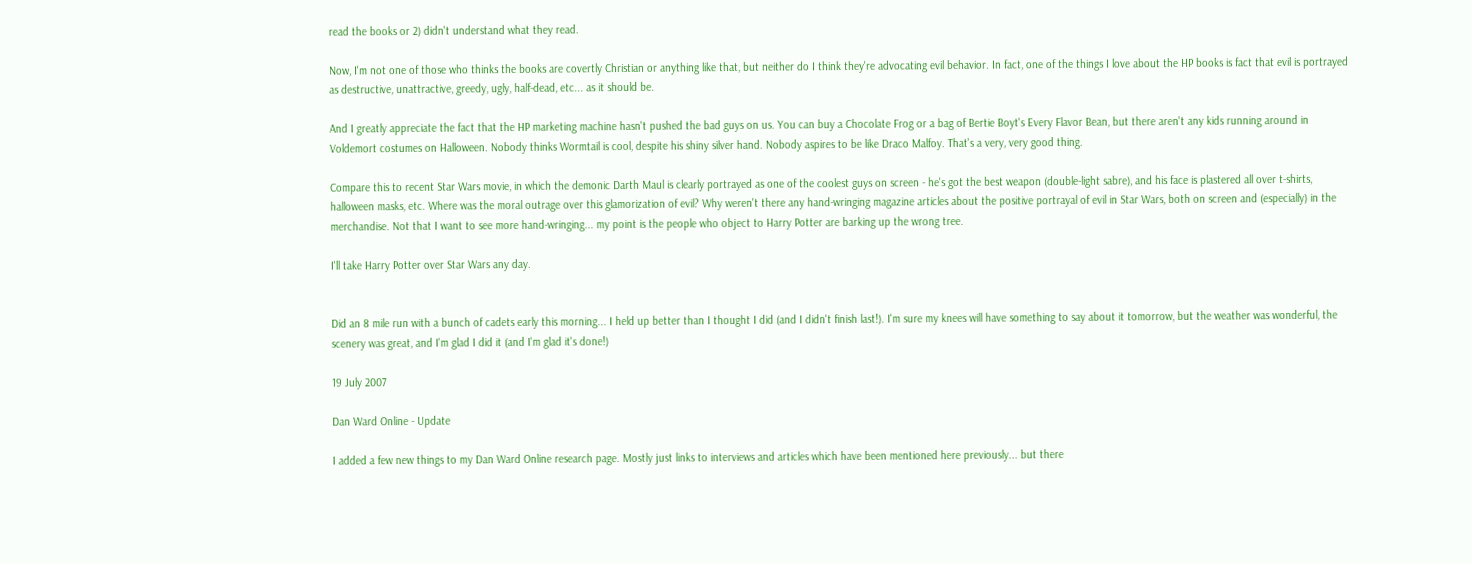read the books or 2) didn't understand what they read.

Now, I'm not one of those who thinks the books are covertly Christian or anything like that, but neither do I think they're advocating evil behavior. In fact, one of the things I love about the HP books is fact that evil is portrayed as destructive, unattractive, greedy, ugly, half-dead, etc... as it should be.

And I greatly appreciate the fact that the HP marketing machine hasn't pushed the bad guys on us. You can buy a Chocolate Frog or a bag of Bertie Boyt's Every Flavor Bean, but there aren't any kids running around in Voldemort costumes on Halloween. Nobody thinks Wormtail is cool, despite his shiny silver hand. Nobody aspires to be like Draco Malfoy. That's a very, very good thing.

Compare this to recent Star Wars movie, in which the demonic Darth Maul is clearly portrayed as one of the coolest guys on screen - he's got the best weapon (double-light sabre), and his face is plastered all over t-shirts, halloween masks, etc. Where was the moral outrage over this glamorization of evil? Why weren't there any hand-wringing magazine articles about the positive portrayal of evil in Star Wars, both on screen and (especially) in the merchandise. Not that I want to see more hand-wringing... my point is the people who object to Harry Potter are barking up the wrong tree.

I'll take Harry Potter over Star Wars any day.


Did an 8 mile run with a bunch of cadets early this morning... I held up better than I thought I did (and I didn't finish last!). I'm sure my knees will have something to say about it tomorrow, but the weather was wonderful, the scenery was great, and I'm glad I did it (and I'm glad it's done!)

19 July 2007

Dan Ward Online - Update

I added a few new things to my Dan Ward Online research page. Mostly just links to interviews and articles which have been mentioned here previously... but there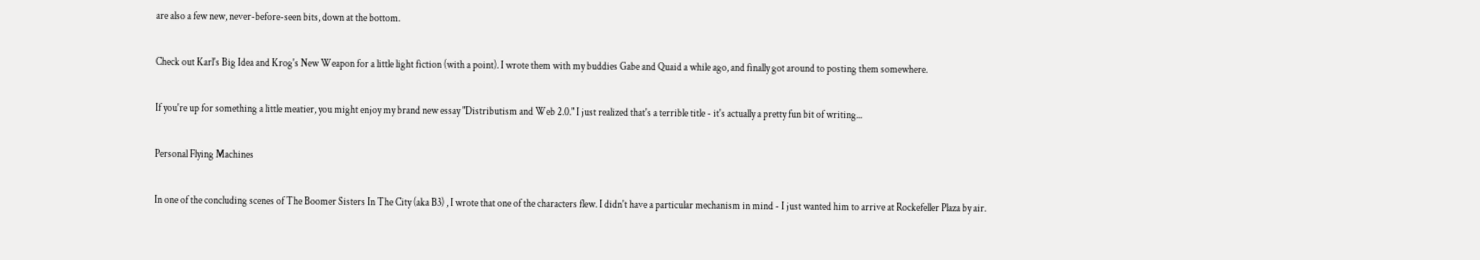are also a few new, never-before-seen bits, down at the bottom.

Check out Karl's Big Idea and Krog's New Weapon for a little light fiction (with a point). I wrote them with my buddies Gabe and Quaid a while ago, and finally got around to posting them somewhere.

If you're up for something a little meatier, you might enjoy my brand new essay "Distributism and Web 2.0." I just realized that's a terrible title - it's actually a pretty fun bit of writing...

Personal Flying Machines

In one of the concluding scenes of The Boomer Sisters In The City (aka B3) , I wrote that one of the characters flew. I didn't have a particular mechanism in mind - I just wanted him to arrive at Rockefeller Plaza by air.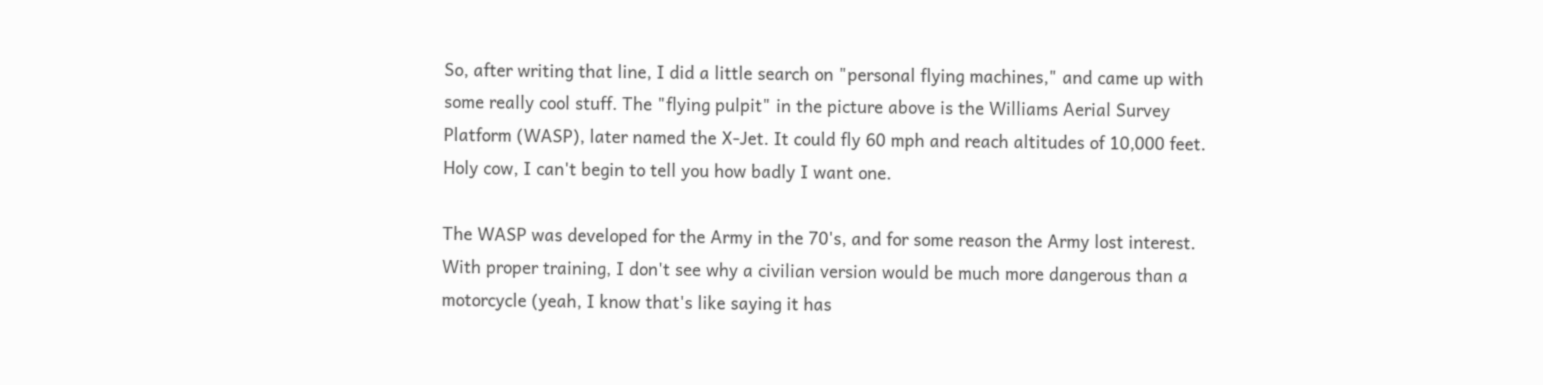So, after writing that line, I did a little search on "personal flying machines," and came up with some really cool stuff. The "flying pulpit" in the picture above is the Williams Aerial Survey Platform (WASP), later named the X-Jet. It could fly 60 mph and reach altitudes of 10,000 feet. Holy cow, I can't begin to tell you how badly I want one.

The WASP was developed for the Army in the 70's, and for some reason the Army lost interest. With proper training, I don't see why a civilian version would be much more dangerous than a motorcycle (yeah, I know that's like saying it has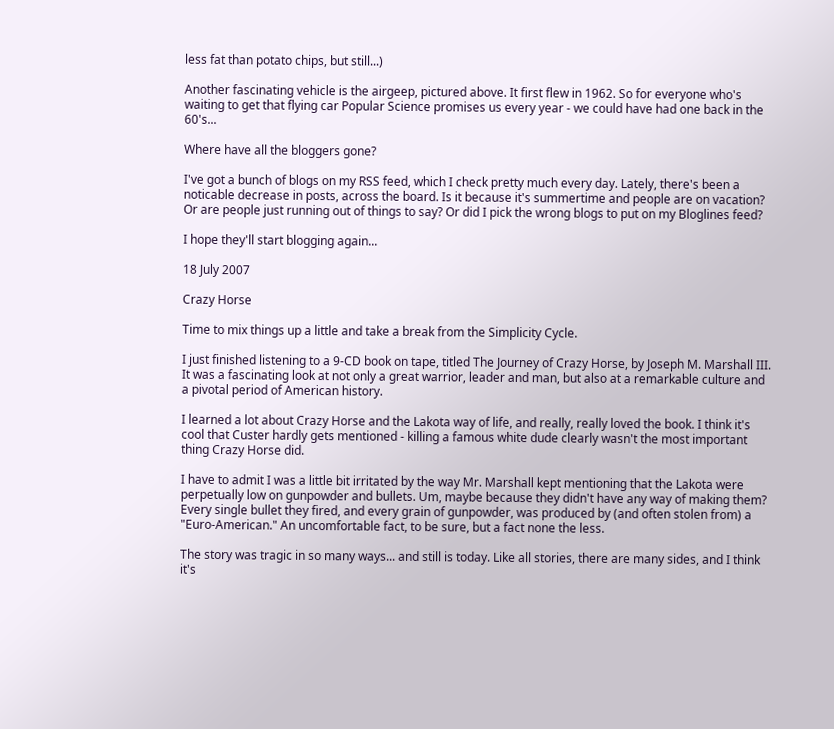less fat than potato chips, but still...)

Another fascinating vehicle is the airgeep, pictured above. It first flew in 1962. So for everyone who's waiting to get that flying car Popular Science promises us every year - we could have had one back in the 60's...

Where have all the bloggers gone?

I've got a bunch of blogs on my RSS feed, which I check pretty much every day. Lately, there's been a noticable decrease in posts, across the board. Is it because it's summertime and people are on vacation? Or are people just running out of things to say? Or did I pick the wrong blogs to put on my Bloglines feed?

I hope they'll start blogging again...

18 July 2007

Crazy Horse

Time to mix things up a little and take a break from the Simplicity Cycle.

I just finished listening to a 9-CD book on tape, titled The Journey of Crazy Horse, by Joseph M. Marshall III. It was a fascinating look at not only a great warrior, leader and man, but also at a remarkable culture and a pivotal period of American history.

I learned a lot about Crazy Horse and the Lakota way of life, and really, really loved the book. I think it's cool that Custer hardly gets mentioned - killing a famous white dude clearly wasn't the most important thing Crazy Horse did.

I have to admit I was a little bit irritated by the way Mr. Marshall kept mentioning that the Lakota were perpetually low on gunpowder and bullets. Um, maybe because they didn't have any way of making them? Every single bullet they fired, and every grain of gunpowder, was produced by (and often stolen from) a "Euro-American." An uncomfortable fact, to be sure, but a fact none the less.

The story was tragic in so many ways... and still is today. Like all stories, there are many sides, and I think it's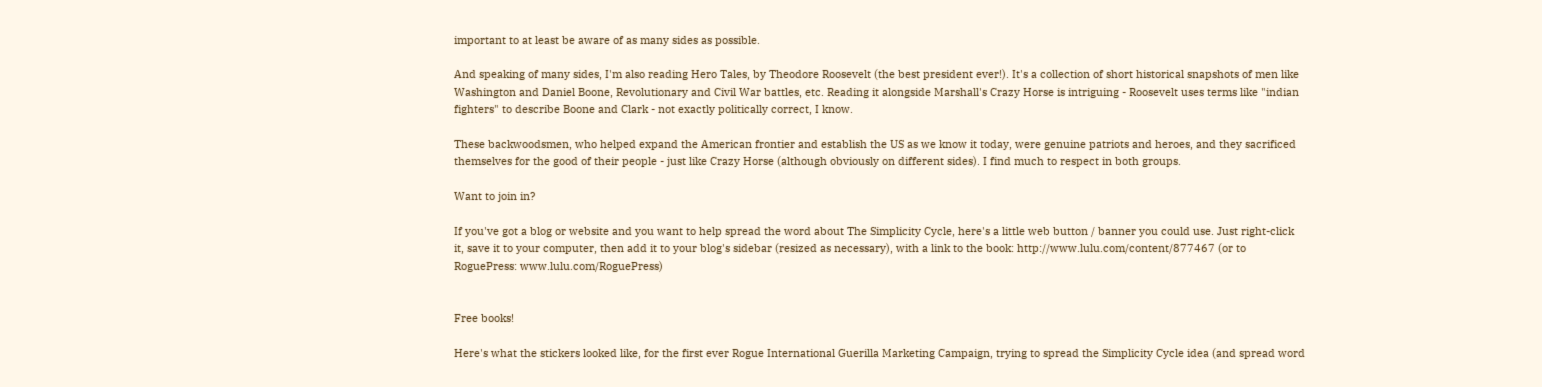important to at least be aware of as many sides as possible.

And speaking of many sides, I'm also reading Hero Tales, by Theodore Roosevelt (the best president ever!). It's a collection of short historical snapshots of men like Washington and Daniel Boone, Revolutionary and Civil War battles, etc. Reading it alongside Marshall's Crazy Horse is intriguing - Roosevelt uses terms like "indian fighters" to describe Boone and Clark - not exactly politically correct, I know.

These backwoodsmen, who helped expand the American frontier and establish the US as we know it today, were genuine patriots and heroes, and they sacrificed themselves for the good of their people - just like Crazy Horse (although obviously on different sides). I find much to respect in both groups.

Want to join in?

If you've got a blog or website and you want to help spread the word about The Simplicity Cycle, here's a little web button / banner you could use. Just right-click it, save it to your computer, then add it to your blog's sidebar (resized as necessary), with a link to the book: http://www.lulu.com/content/877467 (or to RoguePress: www.lulu.com/RoguePress)


Free books!

Here's what the stickers looked like, for the first ever Rogue International Guerilla Marketing Campaign, trying to spread the Simplicity Cycle idea (and spread word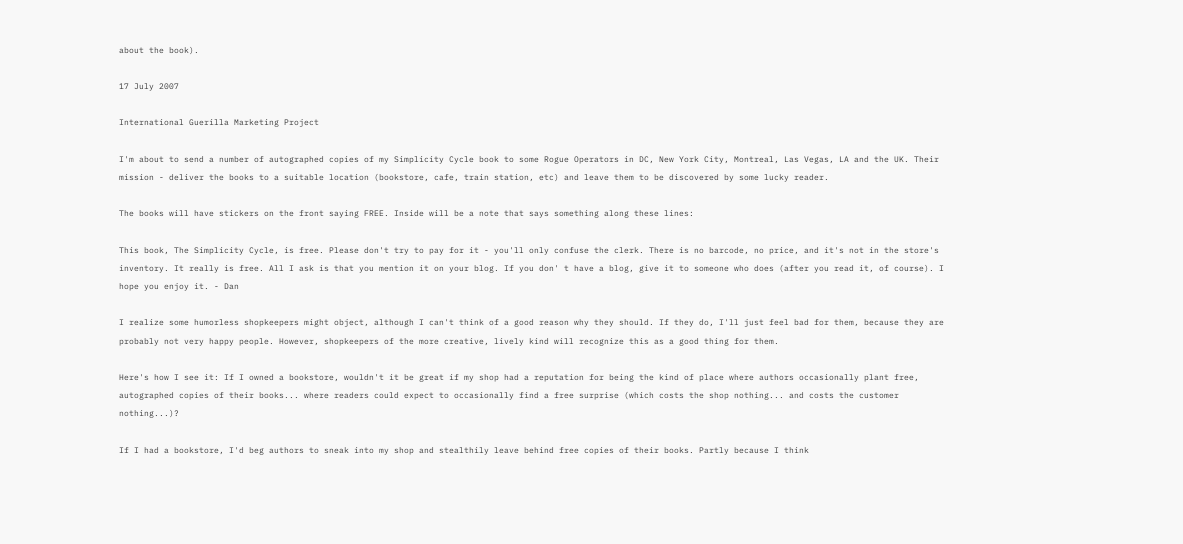about the book).

17 July 2007

International Guerilla Marketing Project

I'm about to send a number of autographed copies of my Simplicity Cycle book to some Rogue Operators in DC, New York City, Montreal, Las Vegas, LA and the UK. Their mission - deliver the books to a suitable location (bookstore, cafe, train station, etc) and leave them to be discovered by some lucky reader.

The books will have stickers on the front saying FREE. Inside will be a note that says something along these lines:

This book, The Simplicity Cycle, is free. Please don't try to pay for it - you'll only confuse the clerk. There is no barcode, no price, and it's not in the store's inventory. It really is free. All I ask is that you mention it on your blog. If you don' t have a blog, give it to someone who does (after you read it, of course). I hope you enjoy it. - Dan

I realize some humorless shopkeepers might object, although I can't think of a good reason why they should. If they do, I'll just feel bad for them, because they are probably not very happy people. However, shopkeepers of the more creative, lively kind will recognize this as a good thing for them.

Here's how I see it: If I owned a bookstore, wouldn't it be great if my shop had a reputation for being the kind of place where authors occasionally plant free, autographed copies of their books... where readers could expect to occasionally find a free surprise (which costs the shop nothing... and costs the customer nothing...)?

If I had a bookstore, I'd beg authors to sneak into my shop and stealthily leave behind free copies of their books. Partly because I think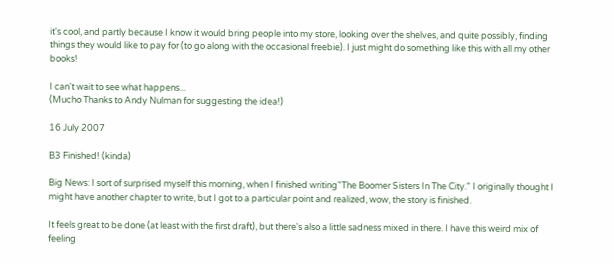it's cool, and partly because I know it would bring people into my store, looking over the shelves, and quite possibly, finding things they would like to pay for (to go along with the occasional freebie). I just might do something like this with all my other books!

I can't wait to see what happens...
(Mucho Thanks to Andy Nulman for suggesting the idea!)

16 July 2007

B3 Finished! (kinda)

Big News: I sort of surprised myself this morning, when I finished writing"The Boomer Sisters In The City." I originally thought I might have another chapter to write, but I got to a particular point and realized, wow, the story is finished.

It feels great to be done (at least with the first draft), but there's also a little sadness mixed in there. I have this weird mix of feeling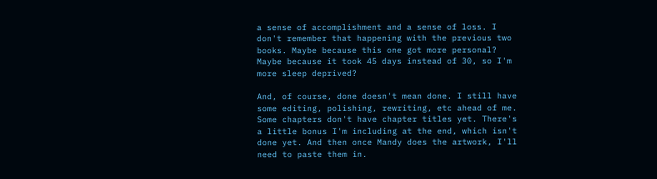a sense of accomplishment and a sense of loss. I don't remember that happening with the previous two books. Maybe because this one got more personal? Maybe because it took 45 days instead of 30, so I'm more sleep deprived?

And, of course, done doesn't mean done. I still have some editing, polishing, rewriting, etc ahead of me. Some chapters don't have chapter titles yet. There's a little bonus I'm including at the end, which isn't done yet. And then once Mandy does the artwork, I'll need to paste them in.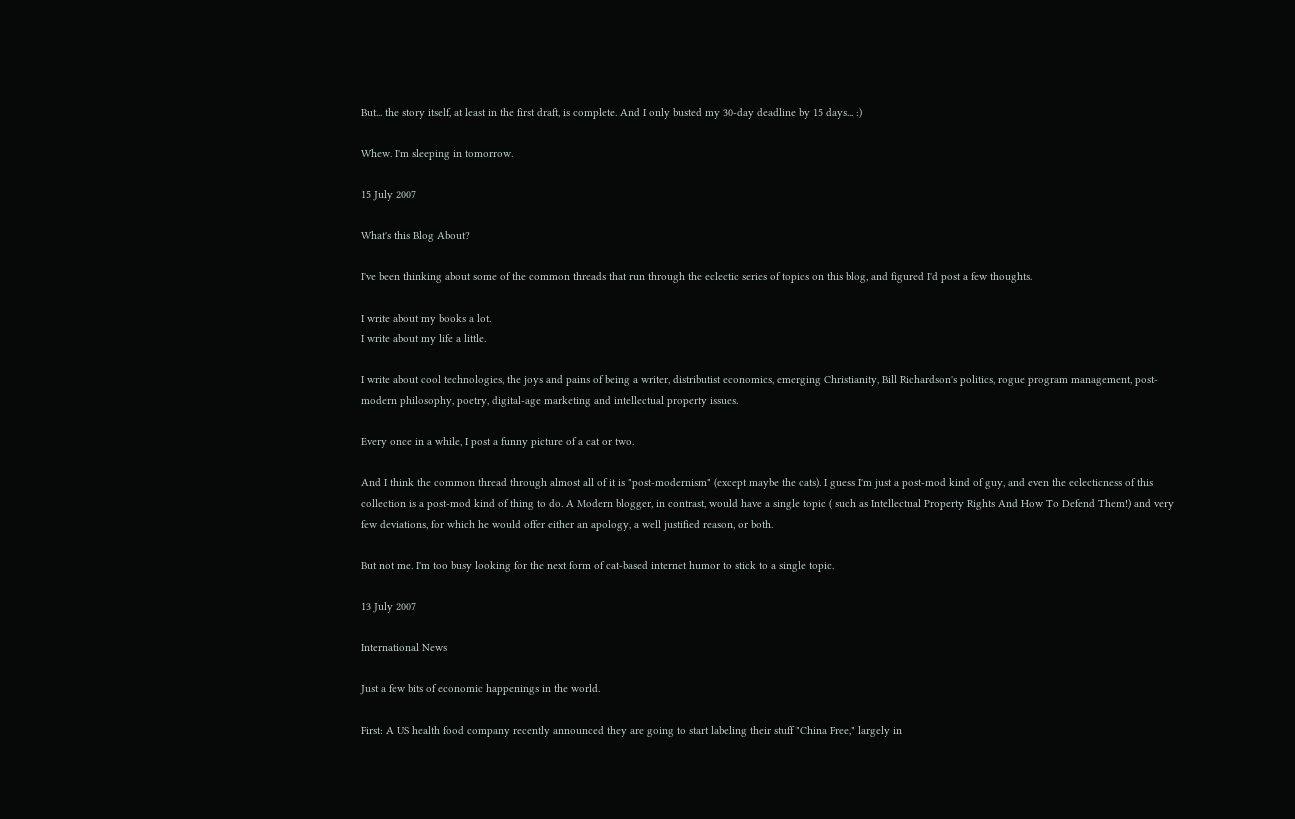But... the story itself, at least in the first draft, is complete. And I only busted my 30-day deadline by 15 days... :)

Whew. I'm sleeping in tomorrow.

15 July 2007

What's this Blog About?

I've been thinking about some of the common threads that run through the eclectic series of topics on this blog, and figured I'd post a few thoughts.

I write about my books a lot.
I write about my life a little.

I write about cool technologies, the joys and pains of being a writer, distributist economics, emerging Christianity, Bill Richardson's politics, rogue program management, post-modern philosophy, poetry, digital-age marketing and intellectual property issues.

Every once in a while, I post a funny picture of a cat or two.

And I think the common thread through almost all of it is "post-modernism" (except maybe the cats). I guess I'm just a post-mod kind of guy, and even the eclecticness of this collection is a post-mod kind of thing to do. A Modern blogger, in contrast, would have a single topic ( such as Intellectual Property Rights And How To Defend Them!) and very few deviations, for which he would offer either an apology, a well justified reason, or both.

But not me. I'm too busy looking for the next form of cat-based internet humor to stick to a single topic.

13 July 2007

International News

Just a few bits of economic happenings in the world.

First: A US health food company recently announced they are going to start labeling their stuff "China Free," largely in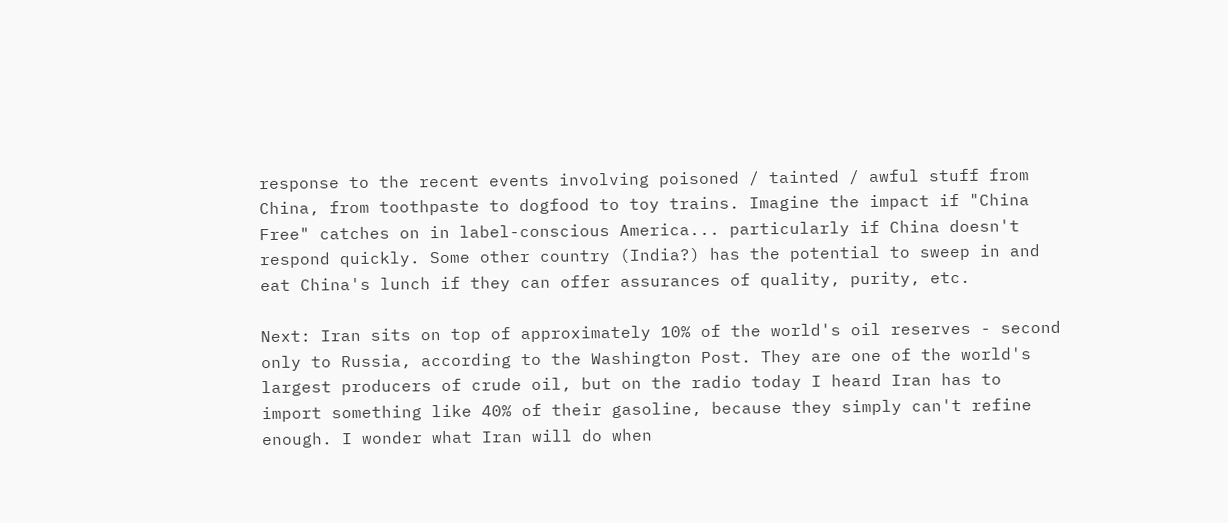response to the recent events involving poisoned / tainted / awful stuff from China, from toothpaste to dogfood to toy trains. Imagine the impact if "China Free" catches on in label-conscious America... particularly if China doesn't respond quickly. Some other country (India?) has the potential to sweep in and eat China's lunch if they can offer assurances of quality, purity, etc.

Next: Iran sits on top of approximately 10% of the world's oil reserves - second only to Russia, according to the Washington Post. They are one of the world's largest producers of crude oil, but on the radio today I heard Iran has to import something like 40% of their gasoline, because they simply can't refine enough. I wonder what Iran will do when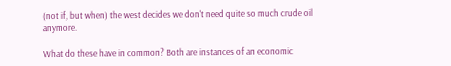(not if, but when) the west decides we don't need quite so much crude oil anymore.

What do these have in common? Both are instances of an economic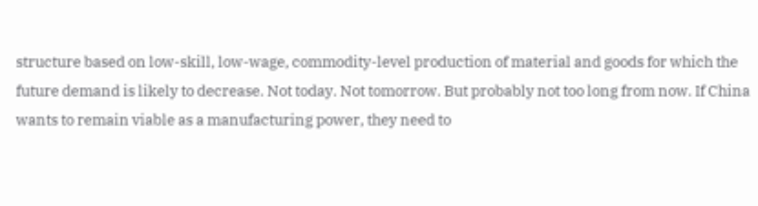structure based on low-skill, low-wage, commodity-level production of material and goods for which the future demand is likely to decrease. Not today. Not tomorrow. But probably not too long from now. If China wants to remain viable as a manufacturing power, they need to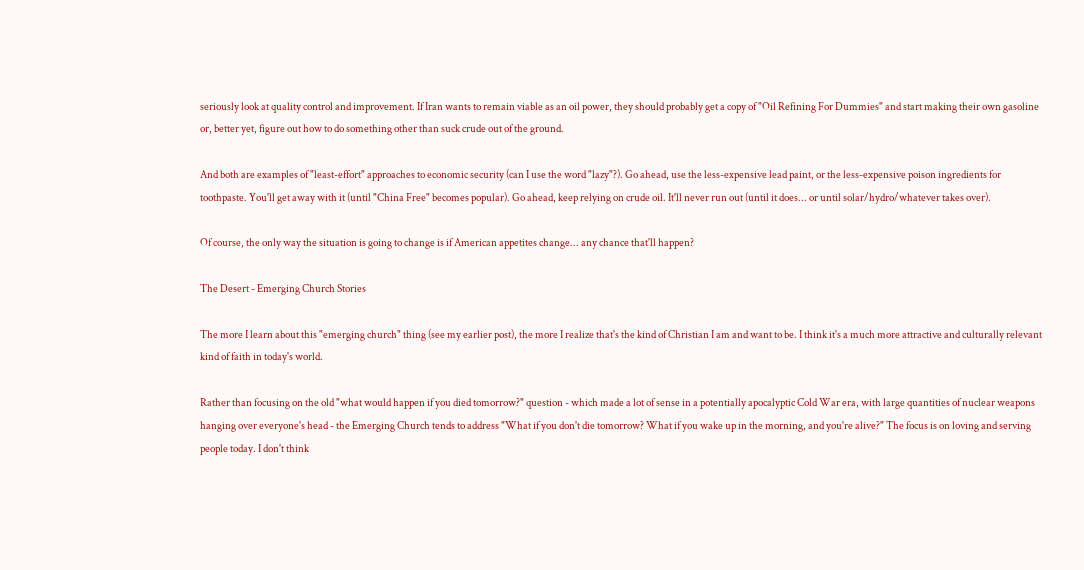seriously look at quality control and improvement. If Iran wants to remain viable as an oil power, they should probably get a copy of "Oil Refining For Dummies" and start making their own gasoline or, better yet, figure out how to do something other than suck crude out of the ground.

And both are examples of "least-effort" approaches to economic security (can I use the word "lazy"?). Go ahead, use the less-expensive lead paint, or the less-expensive poison ingredients for toothpaste. You'll get away with it (until "China Free" becomes popular). Go ahead, keep relying on crude oil. It'll never run out (until it does... or until solar/hydro/whatever takes over).

Of course, the only way the situation is going to change is if American appetites change... any chance that'll happen?

The Desert - Emerging Church Stories

The more I learn about this "emerging church" thing (see my earlier post), the more I realize that's the kind of Christian I am and want to be. I think it's a much more attractive and culturally relevant kind of faith in today's world.

Rather than focusing on the old "what would happen if you died tomorrow?" question - which made a lot of sense in a potentially apocalyptic Cold War era, with large quantities of nuclear weapons hanging over everyone's head - the Emerging Church tends to address "What if you don't die tomorrow? What if you wake up in the morning, and you're alive?" The focus is on loving and serving people today. I don't think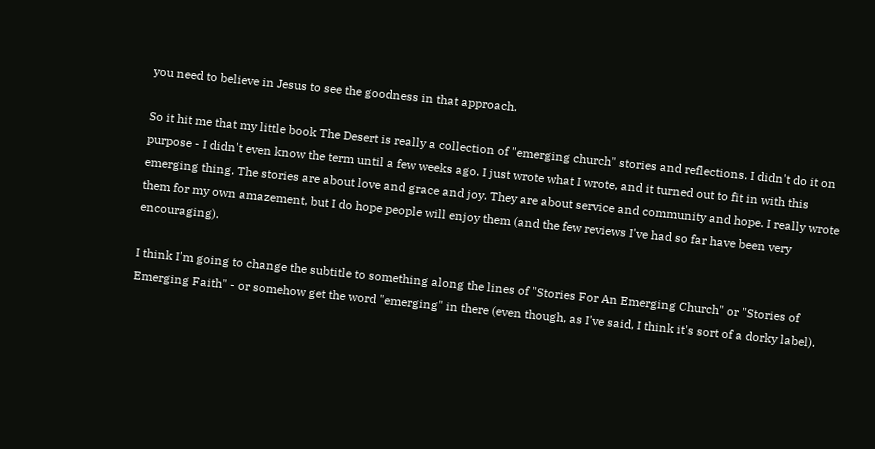you need to believe in Jesus to see the goodness in that approach.

So it hit me that my little book The Desert is really a collection of "emerging church" stories and reflections. I didn't do it on purpose - I didn't even know the term until a few weeks ago. I just wrote what I wrote, and it turned out to fit in with this emerging thing. The stories are about love and grace and joy. They are about service and community and hope. I really wrote them for my own amazement, but I do hope people will enjoy them (and the few reviews I've had so far have been very encouraging).

I think I'm going to change the subtitle to something along the lines of "Stories For An Emerging Church" or "Stories of Emerging Faith" - or somehow get the word "emerging" in there (even though, as I've said, I think it's sort of a dorky label).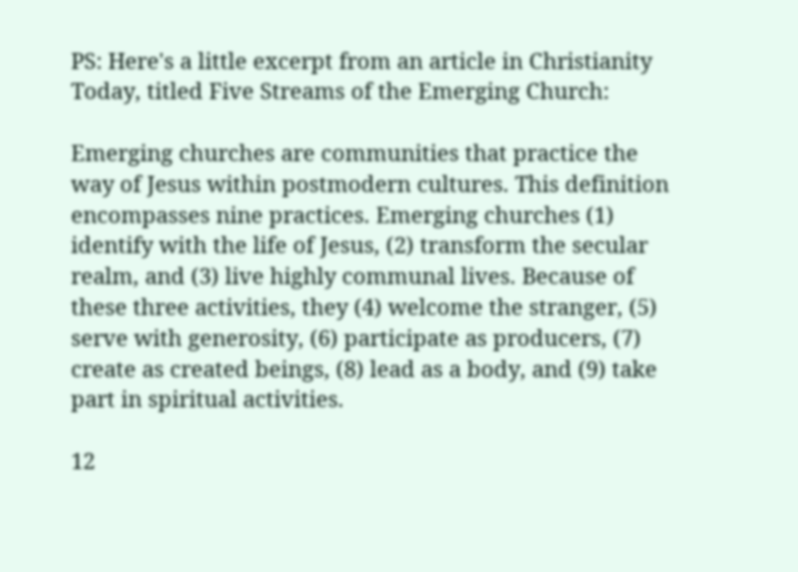PS: Here's a little excerpt from an article in Christianity Today, titled Five Streams of the Emerging Church:

Emerging churches are communities that practice the way of Jesus within postmodern cultures. This definition encompasses nine practices. Emerging churches (1) identify with the life of Jesus, (2) transform the secular realm, and (3) live highly communal lives. Because of these three activities, they (4) welcome the stranger, (5) serve with generosity, (6) participate as producers, (7) create as created beings, (8) lead as a body, and (9) take part in spiritual activities.

12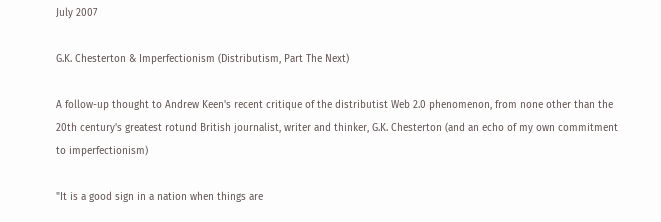July 2007

G.K. Chesterton & Imperfectionism (Distributism, Part The Next)

A follow-up thought to Andrew Keen's recent critique of the distributist Web 2.0 phenomenon, from none other than the 20th century's greatest rotund British journalist, writer and thinker, G.K. Chesterton (and an echo of my own commitment to imperfectionism)

"It is a good sign in a nation when things are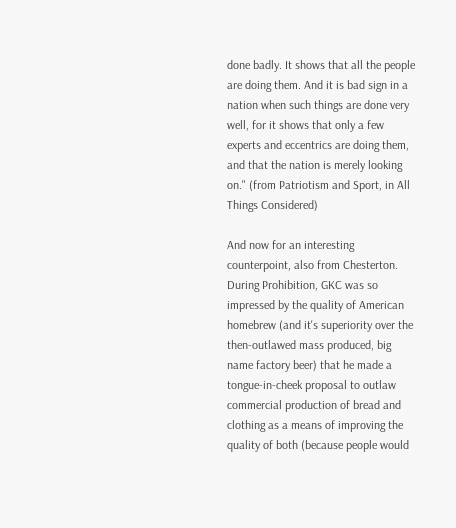done badly. It shows that all the people are doing them. And it is bad sign in a nation when such things are done very well, for it shows that only a few experts and eccentrics are doing them, and that the nation is merely looking on." (from Patriotism and Sport, in All Things Considered)

And now for an interesting counterpoint, also from Chesterton. During Prohibition, GKC was so impressed by the quality of American homebrew (and it's superiority over the then-outlawed mass produced, big name factory beer) that he made a tongue-in-cheek proposal to outlaw commercial production of bread and clothing as a means of improving the quality of both (because people would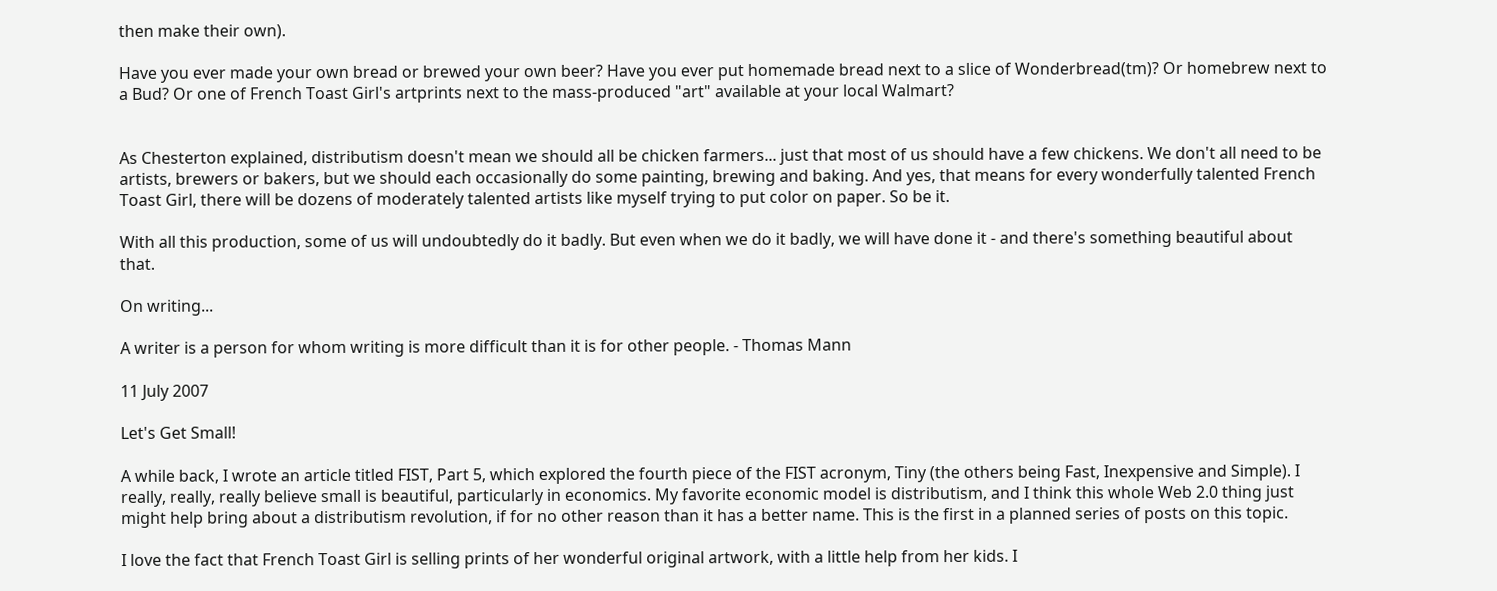then make their own).

Have you ever made your own bread or brewed your own beer? Have you ever put homemade bread next to a slice of Wonderbread(tm)? Or homebrew next to a Bud? Or one of French Toast Girl's artprints next to the mass-produced "art" available at your local Walmart?


As Chesterton explained, distributism doesn't mean we should all be chicken farmers... just that most of us should have a few chickens. We don't all need to be artists, brewers or bakers, but we should each occasionally do some painting, brewing and baking. And yes, that means for every wonderfully talented French Toast Girl, there will be dozens of moderately talented artists like myself trying to put color on paper. So be it.

With all this production, some of us will undoubtedly do it badly. But even when we do it badly, we will have done it - and there's something beautiful about that.

On writing...

A writer is a person for whom writing is more difficult than it is for other people. - Thomas Mann

11 July 2007

Let's Get Small!

A while back, I wrote an article titled FIST, Part 5, which explored the fourth piece of the FIST acronym, Tiny (the others being Fast, Inexpensive and Simple). I really, really, really believe small is beautiful, particularly in economics. My favorite economic model is distributism, and I think this whole Web 2.0 thing just might help bring about a distributism revolution, if for no other reason than it has a better name. This is the first in a planned series of posts on this topic.

I love the fact that French Toast Girl is selling prints of her wonderful original artwork, with a little help from her kids. I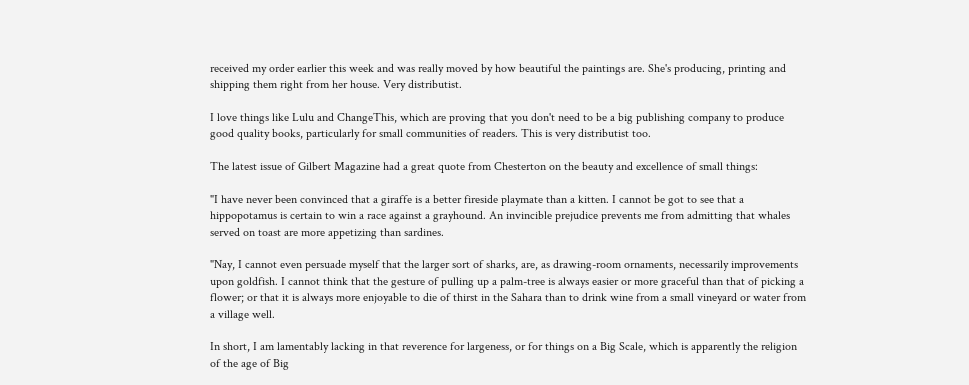received my order earlier this week and was really moved by how beautiful the paintings are. She's producing, printing and shipping them right from her house. Very distributist.

I love things like Lulu and ChangeThis, which are proving that you don't need to be a big publishing company to produce good quality books, particularly for small communities of readers. This is very distributist too.

The latest issue of Gilbert Magazine had a great quote from Chesterton on the beauty and excellence of small things:

"I have never been convinced that a giraffe is a better fireside playmate than a kitten. I cannot be got to see that a hippopotamus is certain to win a race against a grayhound. An invincible prejudice prevents me from admitting that whales served on toast are more appetizing than sardines.

"Nay, I cannot even persuade myself that the larger sort of sharks, are, as drawing-room ornaments, necessarily improvements upon goldfish. I cannot think that the gesture of pulling up a palm-tree is always easier or more graceful than that of picking a flower; or that it is always more enjoyable to die of thirst in the Sahara than to drink wine from a small vineyard or water from a village well.

In short, I am lamentably lacking in that reverence for largeness, or for things on a Big Scale, which is apparently the religion of the age of Big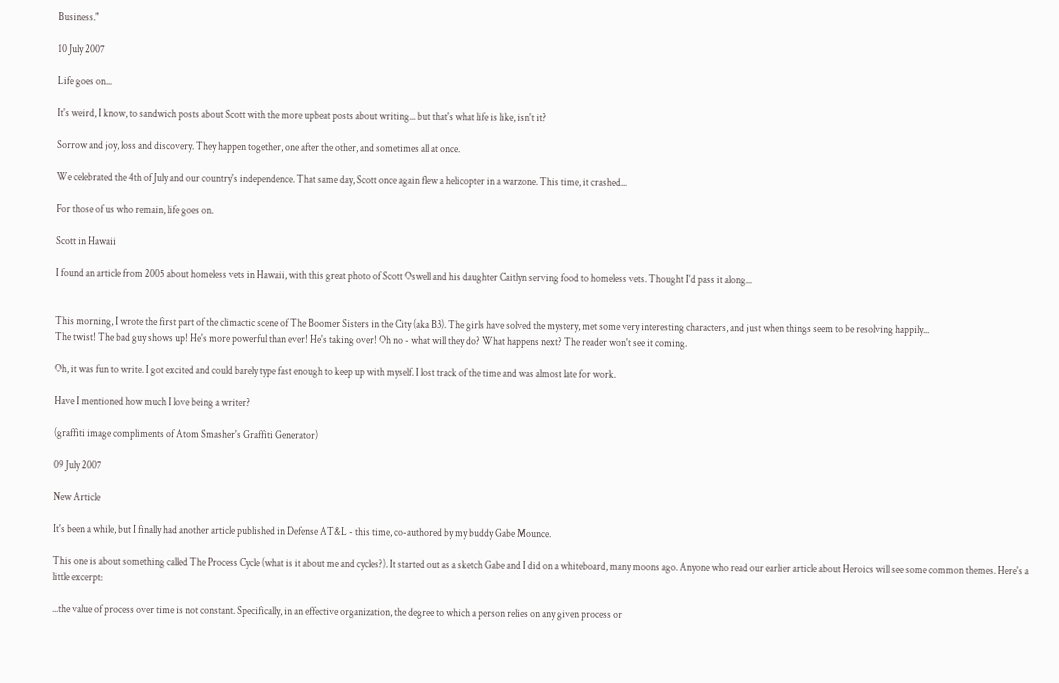Business."

10 July 2007

Life goes on...

It's weird, I know, to sandwich posts about Scott with the more upbeat posts about writing... but that's what life is like, isn't it?

Sorrow and joy, loss and discovery. They happen together, one after the other, and sometimes all at once.

We celebrated the 4th of July and our country's independence. That same day, Scott once again flew a helicopter in a warzone. This time, it crashed...

For those of us who remain, life goes on.

Scott in Hawaii

I found an article from 2005 about homeless vets in Hawaii, with this great photo of Scott Oswell and his daughter Caitlyn serving food to homeless vets. Thought I'd pass it along...


This morning, I wrote the first part of the climactic scene of The Boomer Sisters in the City (aka B3). The girls have solved the mystery, met some very interesting characters, and just when things seem to be resolving happily...
The twist! The bad guy shows up! He's more powerful than ever! He's taking over! Oh no - what will they do? What happens next? The reader won't see it coming.

Oh, it was fun to write. I got excited and could barely type fast enough to keep up with myself. I lost track of the time and was almost late for work.

Have I mentioned how much I love being a writer?

(graffiti image compliments of Atom Smasher's Graffiti Generator)

09 July 2007

New Article

It's been a while, but I finally had another article published in Defense AT&L - this time, co-authored by my buddy Gabe Mounce.

This one is about something called The Process Cycle (what is it about me and cycles?). It started out as a sketch Gabe and I did on a whiteboard, many moons ago. Anyone who read our earlier article about Heroics will see some common themes. Here's a little excerpt:

...the value of process over time is not constant. Specifically, in an effective organization, the degree to which a person relies on any given process or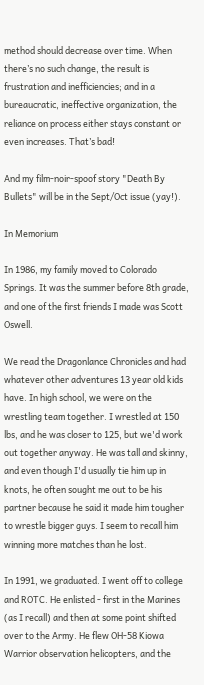method should decrease over time. When there’s no such change, the result is frustration and inefficiencies; and in a bureaucratic, ineffective organization, the reliance on process either stays constant or even increases. That’s bad!

And my film-noir-spoof story "Death By Bullets" will be in the Sept/Oct issue (yay!).

In Memorium

In 1986, my family moved to Colorado Springs. It was the summer before 8th grade, and one of the first friends I made was Scott Oswell.

We read the Dragonlance Chronicles and had whatever other adventures 13 year old kids have. In high school, we were on the wrestling team together. I wrestled at 150 lbs, and he was closer to 125, but we'd work out together anyway. He was tall and skinny, and even though I'd usually tie him up in knots, he often sought me out to be his partner because he said it made him tougher to wrestle bigger guys. I seem to recall him winning more matches than he lost.

In 1991, we graduated. I went off to college and ROTC. He enlisted - first in the Marines (as I recall) and then at some point shifted over to the Army. He flew OH-58 Kiowa Warrior observation helicopters, and the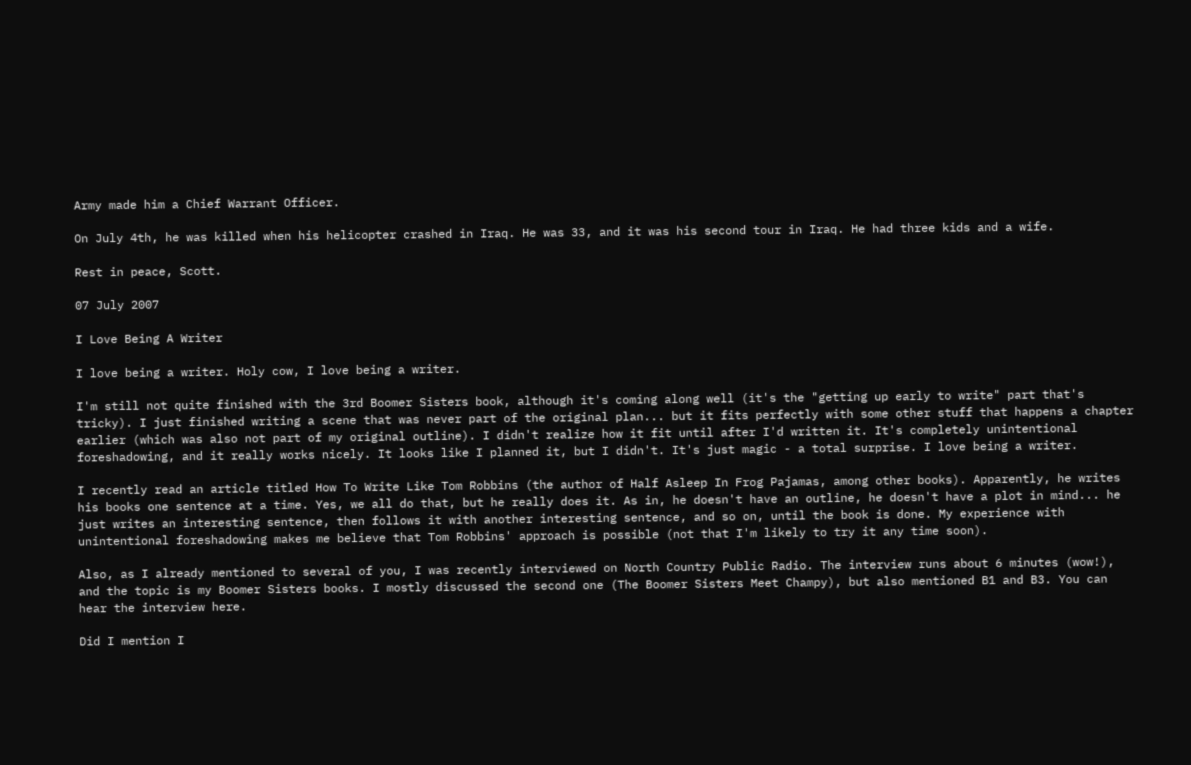Army made him a Chief Warrant Officer.

On July 4th, he was killed when his helicopter crashed in Iraq. He was 33, and it was his second tour in Iraq. He had three kids and a wife.

Rest in peace, Scott.

07 July 2007

I Love Being A Writer

I love being a writer. Holy cow, I love being a writer.

I'm still not quite finished with the 3rd Boomer Sisters book, although it's coming along well (it's the "getting up early to write" part that's tricky). I just finished writing a scene that was never part of the original plan... but it fits perfectly with some other stuff that happens a chapter earlier (which was also not part of my original outline). I didn't realize how it fit until after I'd written it. It's completely unintentional foreshadowing, and it really works nicely. It looks like I planned it, but I didn't. It's just magic - a total surprise. I love being a writer.

I recently read an article titled How To Write Like Tom Robbins (the author of Half Asleep In Frog Pajamas, among other books). Apparently, he writes his books one sentence at a time. Yes, we all do that, but he really does it. As in, he doesn't have an outline, he doesn't have a plot in mind... he just writes an interesting sentence, then follows it with another interesting sentence, and so on, until the book is done. My experience with unintentional foreshadowing makes me believe that Tom Robbins' approach is possible (not that I'm likely to try it any time soon).

Also, as I already mentioned to several of you, I was recently interviewed on North Country Public Radio. The interview runs about 6 minutes (wow!), and the topic is my Boomer Sisters books. I mostly discussed the second one (The Boomer Sisters Meet Champy), but also mentioned B1 and B3. You can hear the interview here.

Did I mention I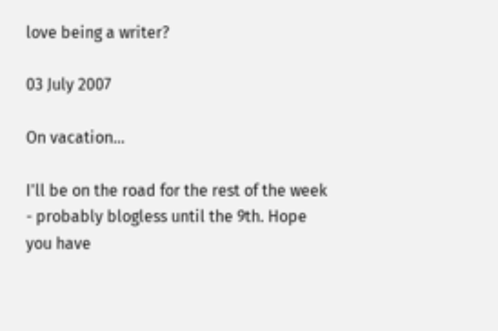love being a writer?

03 July 2007

On vacation...

I'll be on the road for the rest of the week - probably blogless until the 9th. Hope you have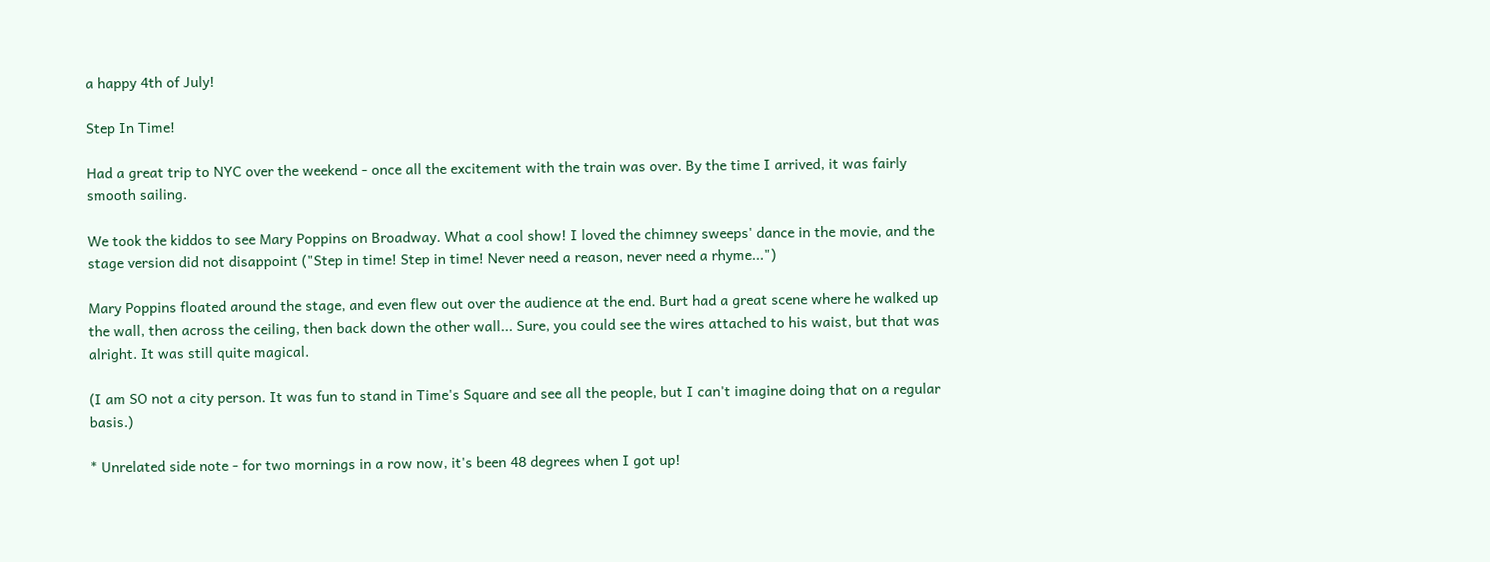a happy 4th of July!

Step In Time!

Had a great trip to NYC over the weekend - once all the excitement with the train was over. By the time I arrived, it was fairly smooth sailing.

We took the kiddos to see Mary Poppins on Broadway. What a cool show! I loved the chimney sweeps' dance in the movie, and the stage version did not disappoint ("Step in time! Step in time! Never need a reason, never need a rhyme...")

Mary Poppins floated around the stage, and even flew out over the audience at the end. Burt had a great scene where he walked up the wall, then across the ceiling, then back down the other wall... Sure, you could see the wires attached to his waist, but that was alright. It was still quite magical.

(I am SO not a city person. It was fun to stand in Time's Square and see all the people, but I can't imagine doing that on a regular basis.)

* Unrelated side note - for two mornings in a row now, it's been 48 degrees when I got up!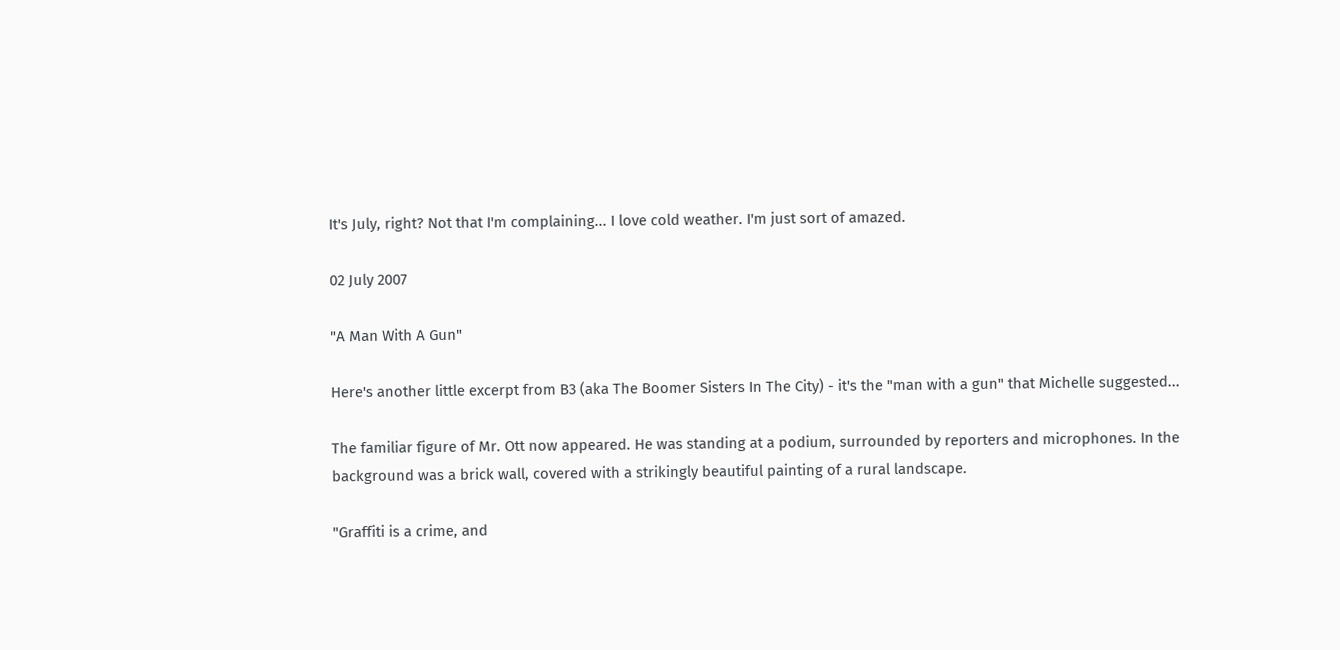It's July, right? Not that I'm complaining... I love cold weather. I'm just sort of amazed.

02 July 2007

"A Man With A Gun"

Here's another little excerpt from B3 (aka The Boomer Sisters In The City) - it's the "man with a gun" that Michelle suggested...

The familiar figure of Mr. Ott now appeared. He was standing at a podium, surrounded by reporters and microphones. In the background was a brick wall, covered with a strikingly beautiful painting of a rural landscape.

"Graffiti is a crime, and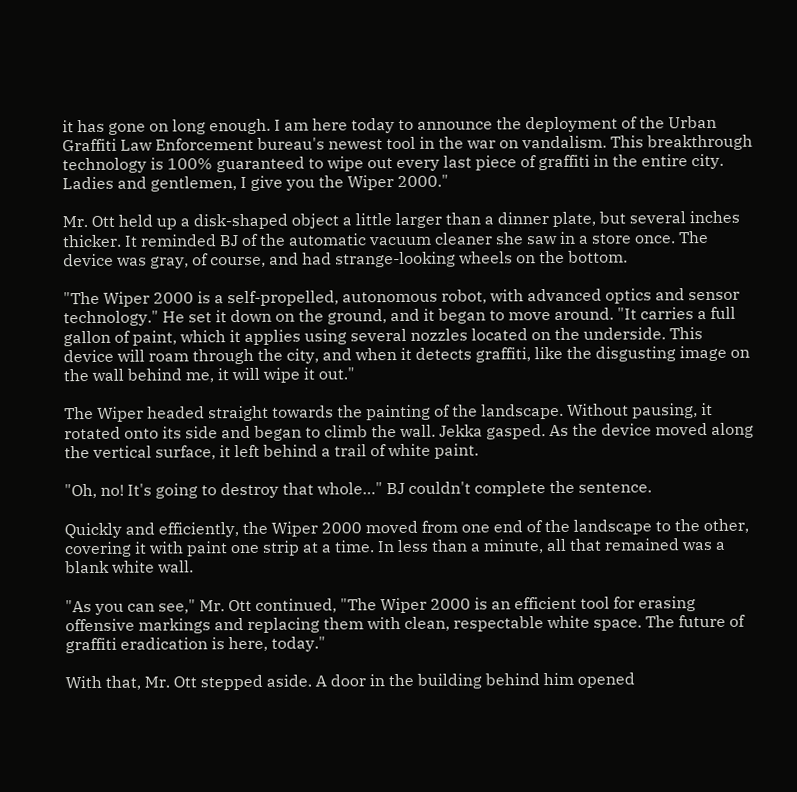it has gone on long enough. I am here today to announce the deployment of the Urban Graffiti Law Enforcement bureau's newest tool in the war on vandalism. This breakthrough technology is 100% guaranteed to wipe out every last piece of graffiti in the entire city. Ladies and gentlemen, I give you the Wiper 2000."

Mr. Ott held up a disk-shaped object a little larger than a dinner plate, but several inches thicker. It reminded BJ of the automatic vacuum cleaner she saw in a store once. The device was gray, of course, and had strange-looking wheels on the bottom.

"The Wiper 2000 is a self-propelled, autonomous robot, with advanced optics and sensor technology." He set it down on the ground, and it began to move around. "It carries a full gallon of paint, which it applies using several nozzles located on the underside. This device will roam through the city, and when it detects graffiti, like the disgusting image on the wall behind me, it will wipe it out."

The Wiper headed straight towards the painting of the landscape. Without pausing, it rotated onto its side and began to climb the wall. Jekka gasped. As the device moved along the vertical surface, it left behind a trail of white paint.

"Oh, no! It's going to destroy that whole…" BJ couldn't complete the sentence.

Quickly and efficiently, the Wiper 2000 moved from one end of the landscape to the other, covering it with paint one strip at a time. In less than a minute, all that remained was a blank white wall.

"As you can see," Mr. Ott continued, "The Wiper 2000 is an efficient tool for erasing offensive markings and replacing them with clean, respectable white space. The future of graffiti eradication is here, today."

With that, Mr. Ott stepped aside. A door in the building behind him opened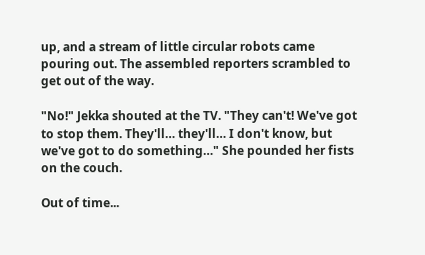up, and a stream of little circular robots came pouring out. The assembled reporters scrambled to get out of the way.

"No!" Jekka shouted at the TV. "They can't! We've got to stop them. They'll… they'll… I don't know, but we've got to do something…" She pounded her fists on the couch.

Out of time...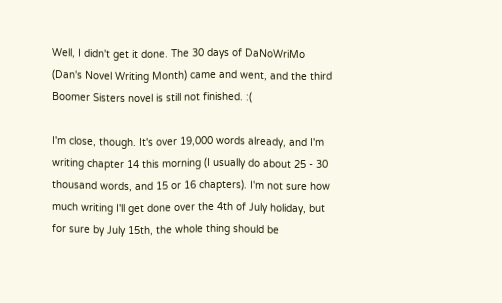Well, I didn't get it done. The 30 days of DaNoWriMo (Dan's Novel Writing Month) came and went, and the third Boomer Sisters novel is still not finished. :(

I'm close, though. It's over 19,000 words already, and I'm writing chapter 14 this morning (I usually do about 25 - 30 thousand words, and 15 or 16 chapters). I'm not sure how much writing I'll get done over the 4th of July holiday, but for sure by July 15th, the whole thing should be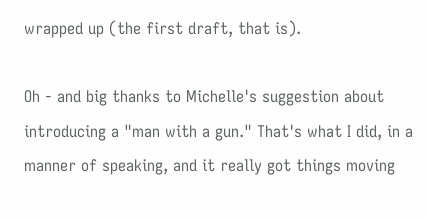wrapped up (the first draft, that is).

Oh - and big thanks to Michelle's suggestion about introducing a "man with a gun." That's what I did, in a manner of speaking, and it really got things moving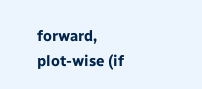forward, plot-wise (if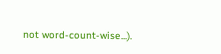not word-count-wise...).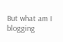But what am I blogging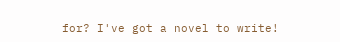for? I've got a novel to write!